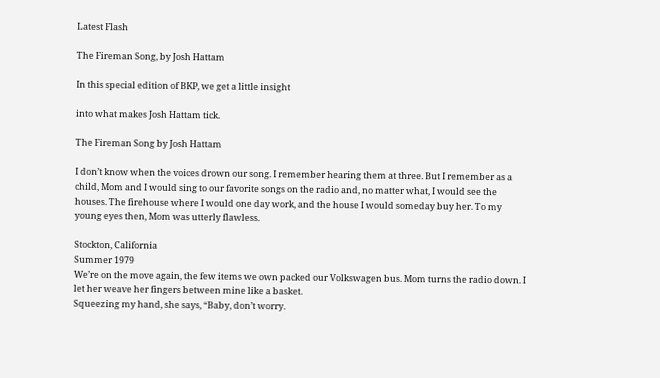Latest Flash

The Fireman Song, by Josh Hattam

In this special edition of BKP, we get a little insight

into what makes Josh Hattam tick.

The Fireman Song by Josh Hattam

I don’t know when the voices drown our song. I remember hearing them at three. But I remember as a child, Mom and I would sing to our favorite songs on the radio and, no matter what, I would see the houses. The firehouse where I would one day work, and the house I would someday buy her. To my young eyes then, Mom was utterly flawless.

Stockton, California
Summer 1979
We’re on the move again, the few items we own packed our Volkswagen bus. Mom turns the radio down. I let her weave her fingers between mine like a basket.
Squeezing my hand, she says, “Baby, don’t worry.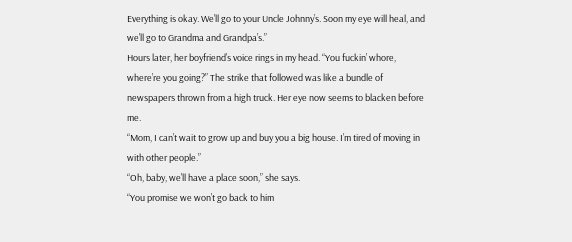Everything is okay. We’ll go to your Uncle Johnny’s. Soon my eye will heal, and we’ll go to Grandma and Grandpa’s.”
Hours later, her boyfriend’s voice rings in my head. “You fuckin’ whore, where’re you going?” The strike that followed was like a bundle of newspapers thrown from a high truck. Her eye now seems to blacken before me.
“Mom, I can’t wait to grow up and buy you a big house. I’m tired of moving in with other people.”
“Oh, baby, we’ll have a place soon,” she says.
“You promise we won’t go back to him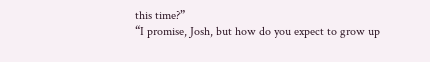this time?”
“I promise, Josh, but how do you expect to grow up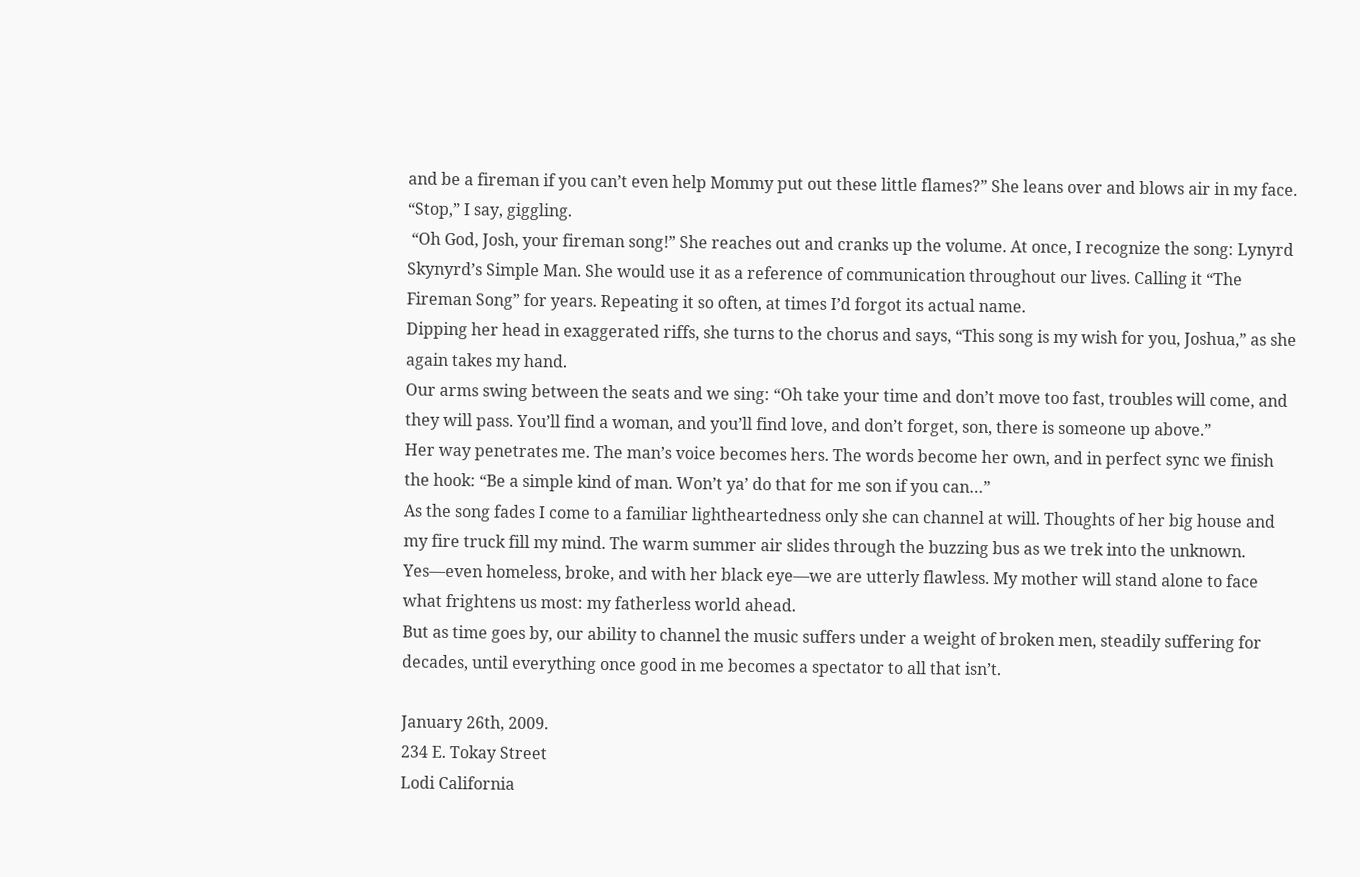and be a fireman if you can’t even help Mommy put out these little flames?” She leans over and blows air in my face.
“Stop,” I say, giggling.
 “Oh God, Josh, your fireman song!” She reaches out and cranks up the volume. At once, I recognize the song: Lynyrd Skynyrd’s Simple Man. She would use it as a reference of communication throughout our lives. Calling it “The Fireman Song” for years. Repeating it so often, at times I’d forgot its actual name.
Dipping her head in exaggerated riffs, she turns to the chorus and says, “This song is my wish for you, Joshua,” as she again takes my hand.
Our arms swing between the seats and we sing: “Oh take your time and don’t move too fast, troubles will come, and they will pass. You’ll find a woman, and you’ll find love, and don’t forget, son, there is someone up above.”
Her way penetrates me. The man’s voice becomes hers. The words become her own, and in perfect sync we finish the hook: “Be a simple kind of man. Won’t ya’ do that for me son if you can…”
As the song fades I come to a familiar lightheartedness only she can channel at will. Thoughts of her big house and my fire truck fill my mind. The warm summer air slides through the buzzing bus as we trek into the unknown. Yes—even homeless, broke, and with her black eye—we are utterly flawless. My mother will stand alone to face what frightens us most: my fatherless world ahead.
But as time goes by, our ability to channel the music suffers under a weight of broken men, steadily suffering for decades, until everything once good in me becomes a spectator to all that isn’t.

January 26th, 2009.
234 E. Tokay Street
Lodi California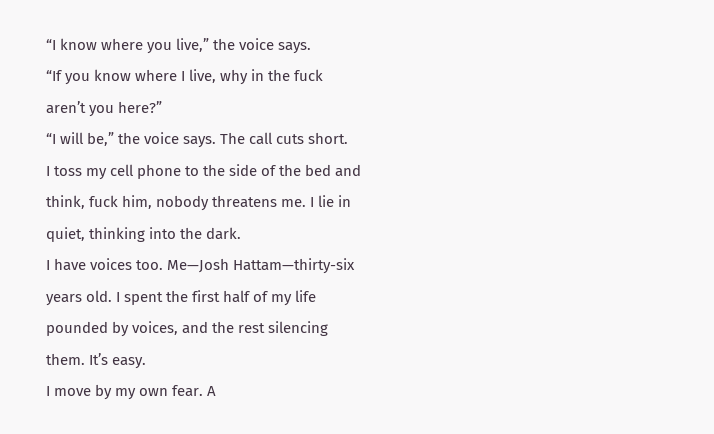“I know where you live,” the voice says.
“If you know where I live, why in the fuck aren’t you here?”
“I will be,” the voice says. The call cuts short.
I toss my cell phone to the side of the bed and think, fuck him, nobody threatens me. I lie in quiet, thinking into the dark.
I have voices too. Me—Josh Hattam—thirty-six years old. I spent the first half of my life pounded by voices, and the rest silencing them. It’s easy.
I move by my own fear. A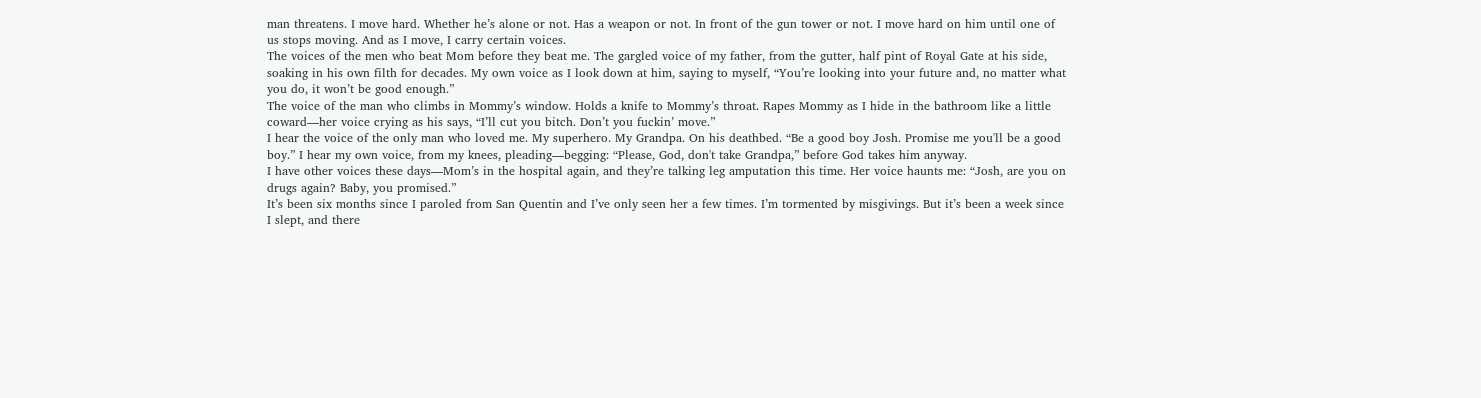man threatens. I move hard. Whether he’s alone or not. Has a weapon or not. In front of the gun tower or not. I move hard on him until one of us stops moving. And as I move, I carry certain voices.
The voices of the men who beat Mom before they beat me. The gargled voice of my father, from the gutter, half pint of Royal Gate at his side, soaking in his own filth for decades. My own voice as I look down at him, saying to myself, “You’re looking into your future and, no matter what you do, it won’t be good enough.”
The voice of the man who climbs in Mommy’s window. Holds a knife to Mommy’s throat. Rapes Mommy as I hide in the bathroom like a little coward—her voice crying as his says, “I’ll cut you bitch. Don’t you fuckin’ move.”
I hear the voice of the only man who loved me. My superhero. My Grandpa. On his deathbed. “Be a good boy Josh. Promise me you'll be a good boy.” I hear my own voice, from my knees, pleading—begging: “Please, God, don't take Grandpa,” before God takes him anyway.
I have other voices these days—Mom’s in the hospital again, and they’re talking leg amputation this time. Her voice haunts me: “Josh, are you on drugs again? Baby, you promised.”
It’s been six months since I paroled from San Quentin and I’ve only seen her a few times. I’m tormented by misgivings. But it’s been a week since I slept, and there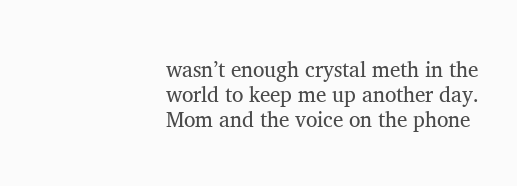wasn’t enough crystal meth in the world to keep me up another day. Mom and the voice on the phone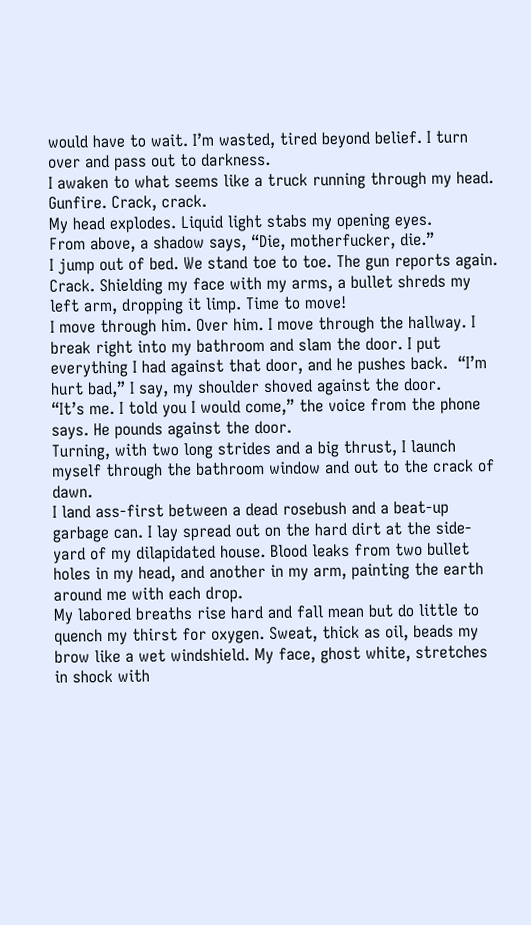would have to wait. I’m wasted, tired beyond belief. I turn over and pass out to darkness.
I awaken to what seems like a truck running through my head.
Gunfire. Crack, crack.
My head explodes. Liquid light stabs my opening eyes.
From above, a shadow says, “Die, motherfucker, die.”
I jump out of bed. We stand toe to toe. The gun reports again. Crack. Shielding my face with my arms, a bullet shreds my left arm, dropping it limp. Time to move!
I move through him. Over him. I move through the hallway. I break right into my bathroom and slam the door. I put everything I had against that door, and he pushes back.  “I’m hurt bad,” I say, my shoulder shoved against the door.
“It’s me. I told you I would come,” the voice from the phone says. He pounds against the door.
Turning, with two long strides and a big thrust, I launch myself through the bathroom window and out to the crack of dawn.
I land ass-first between a dead rosebush and a beat-up garbage can. I lay spread out on the hard dirt at the side-yard of my dilapidated house. Blood leaks from two bullet holes in my head, and another in my arm, painting the earth around me with each drop.
My labored breaths rise hard and fall mean but do little to quench my thirst for oxygen. Sweat, thick as oil, beads my brow like a wet windshield. My face, ghost white, stretches in shock with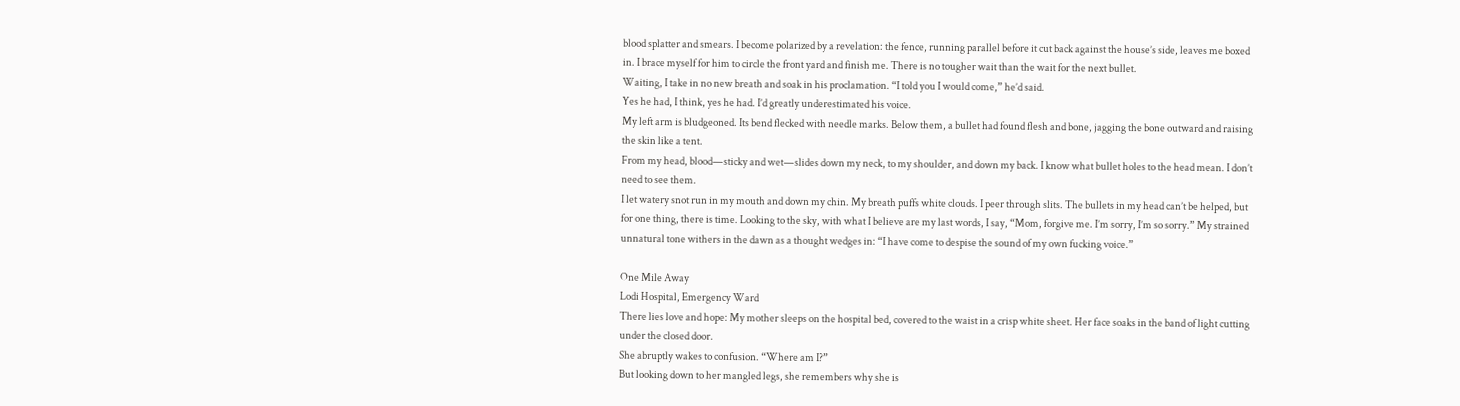blood splatter and smears. I become polarized by a revelation: the fence, running parallel before it cut back against the house’s side, leaves me boxed in. I brace myself for him to circle the front yard and finish me. There is no tougher wait than the wait for the next bullet.
Waiting, I take in no new breath and soak in his proclamation. “I told you I would come,” he’d said.
Yes he had, I think, yes he had. I’d greatly underestimated his voice.
My left arm is bludgeoned. Its bend flecked with needle marks. Below them, a bullet had found flesh and bone, jagging the bone outward and raising the skin like a tent.
From my head, blood—sticky and wet—slides down my neck, to my shoulder, and down my back. I know what bullet holes to the head mean. I don’t need to see them.
I let watery snot run in my mouth and down my chin. My breath puffs white clouds. I peer through slits. The bullets in my head can’t be helped, but for one thing, there is time. Looking to the sky, with what I believe are my last words, I say, “Mom, forgive me. I’m sorry, I’m so sorry.” My strained unnatural tone withers in the dawn as a thought wedges in: “I have come to despise the sound of my own fucking voice.”

One Mile Away
Lodi Hospital, Emergency Ward
There lies love and hope: My mother sleeps on the hospital bed, covered to the waist in a crisp white sheet. Her face soaks in the band of light cutting under the closed door.
She abruptly wakes to confusion. “Where am I?”
But looking down to her mangled legs, she remembers why she is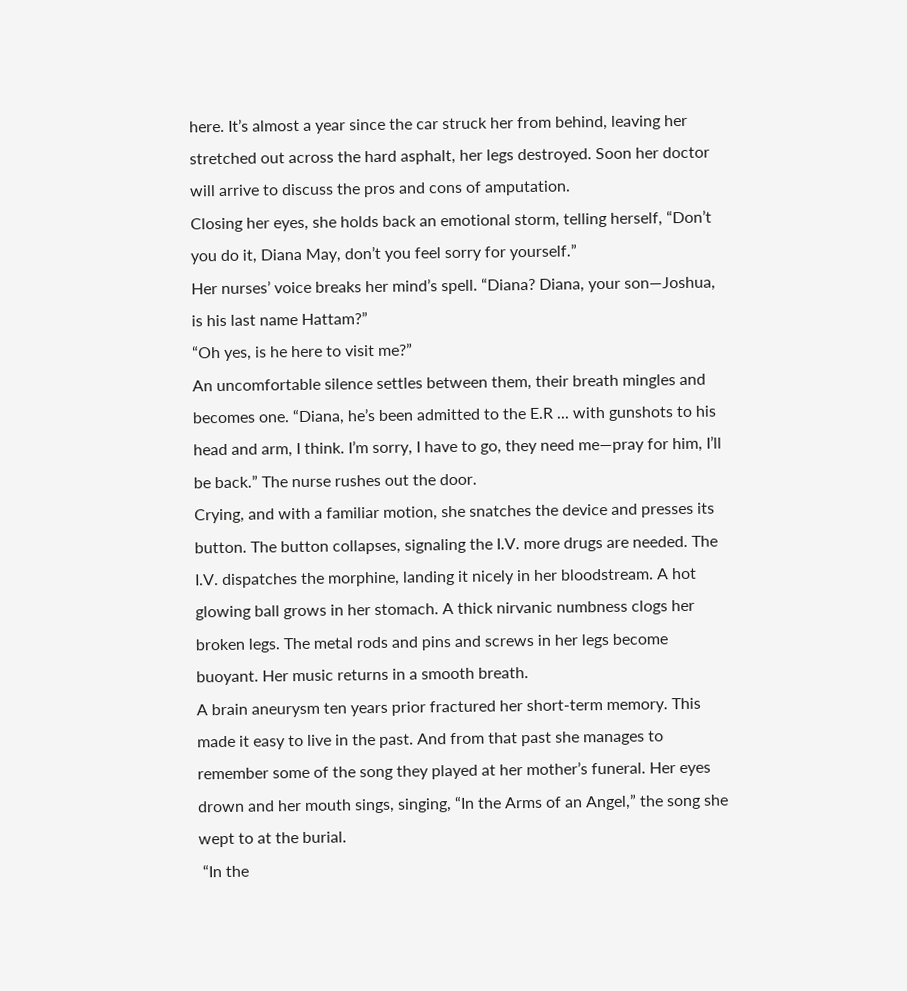here. It’s almost a year since the car struck her from behind, leaving her stretched out across the hard asphalt, her legs destroyed. Soon her doctor will arrive to discuss the pros and cons of amputation.
Closing her eyes, she holds back an emotional storm, telling herself, “Don’t you do it, Diana May, don’t you feel sorry for yourself.”
Her nurses’ voice breaks her mind’s spell. “Diana? Diana, your son—Joshua, is his last name Hattam?”
“Oh yes, is he here to visit me?”
An uncomfortable silence settles between them, their breath mingles and becomes one. “Diana, he’s been admitted to the E.R ... with gunshots to his head and arm, I think. I’m sorry, I have to go, they need me—pray for him, I’ll be back.” The nurse rushes out the door.
Crying, and with a familiar motion, she snatches the device and presses its button. The button collapses, signaling the I.V. more drugs are needed. The I.V. dispatches the morphine, landing it nicely in her bloodstream. A hot glowing ball grows in her stomach. A thick nirvanic numbness clogs her broken legs. The metal rods and pins and screws in her legs become buoyant. Her music returns in a smooth breath.
A brain aneurysm ten years prior fractured her short-term memory. This made it easy to live in the past. And from that past she manages to remember some of the song they played at her mother’s funeral. Her eyes drown and her mouth sings, singing, “In the Arms of an Angel,” the song she wept to at the burial.
 “In the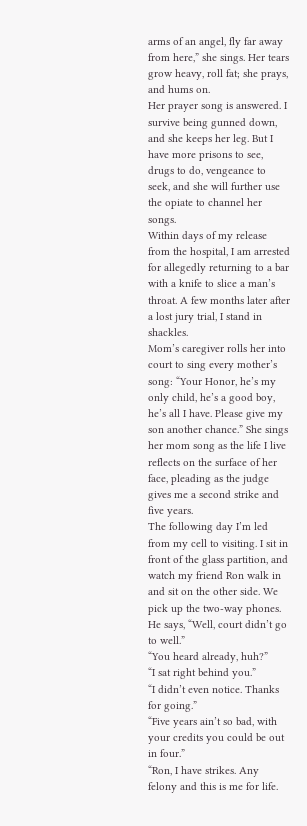arms of an angel, fly far away from here,” she sings. Her tears grow heavy, roll fat; she prays, and hums on.
Her prayer song is answered. I survive being gunned down, and she keeps her leg. But I have more prisons to see, drugs to do, vengeance to seek, and she will further use the opiate to channel her songs.
Within days of my release from the hospital, I am arrested for allegedly returning to a bar with a knife to slice a man’s throat. A few months later after a lost jury trial, I stand in shackles.
Mom’s caregiver rolls her into court to sing every mother’s song: “Your Honor, he’s my only child, he’s a good boy, he’s all I have. Please give my son another chance.” She sings her mom song as the life I live reflects on the surface of her face, pleading as the judge gives me a second strike and five years.
The following day I’m led from my cell to visiting. I sit in front of the glass partition, and watch my friend Ron walk in and sit on the other side. We pick up the two-way phones.
He says, “Well, court didn’t go to well.”
“You heard already, huh?”
“I sat right behind you.”
“I didn’t even notice. Thanks for going.”
“Five years ain’t so bad, with your credits you could be out in four.”
“Ron, I have strikes. Any felony and this is me for life.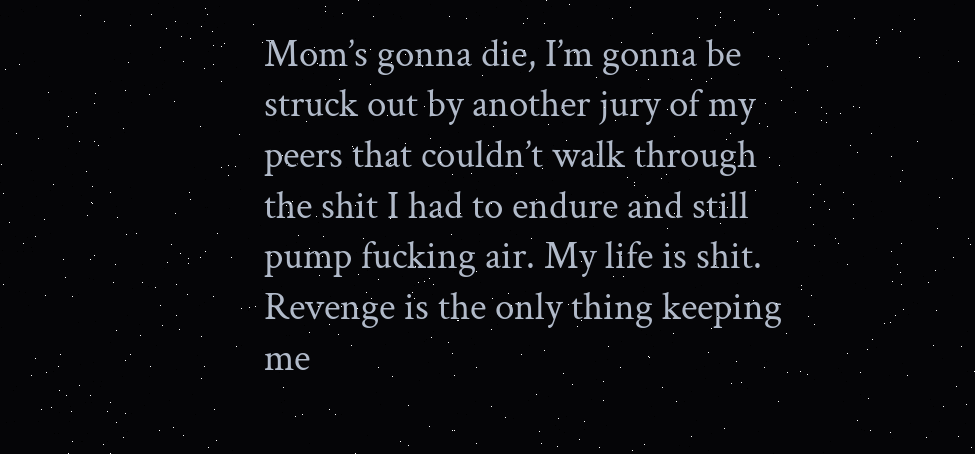Mom’s gonna die, I’m gonna be struck out by another jury of my peers that couldn’t walk through the shit I had to endure and still pump fucking air. My life is shit. Revenge is the only thing keeping me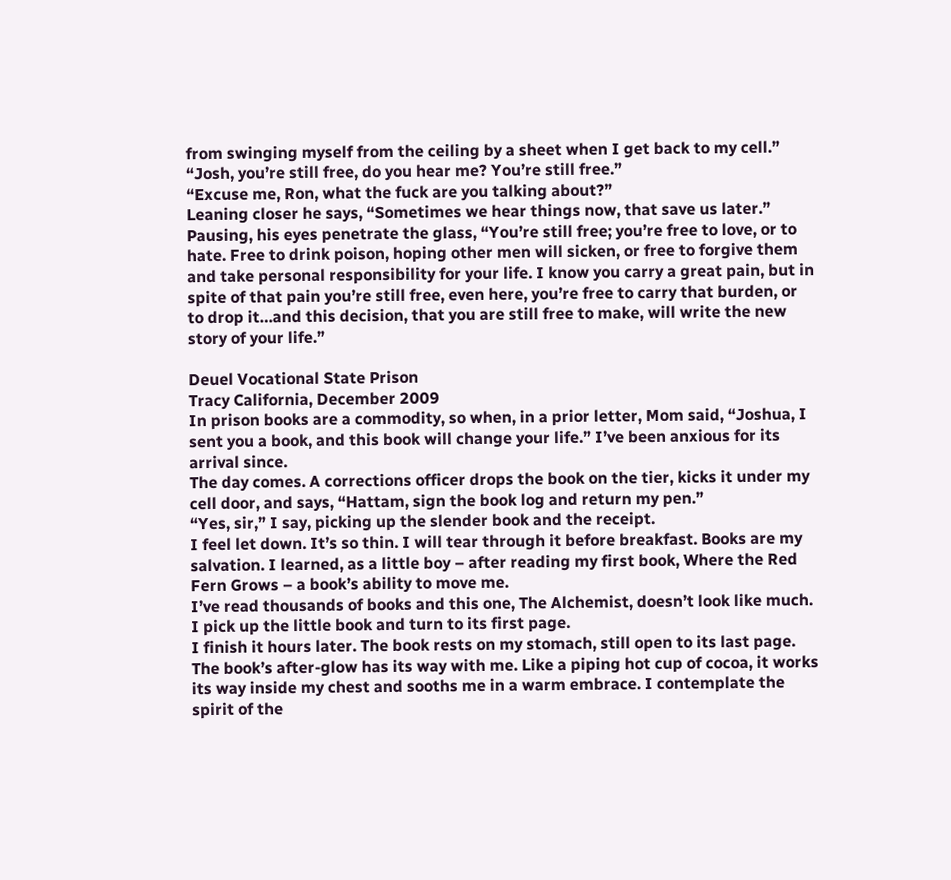from swinging myself from the ceiling by a sheet when I get back to my cell.”
“Josh, you’re still free, do you hear me? You’re still free.”
“Excuse me, Ron, what the fuck are you talking about?”
Leaning closer he says, “Sometimes we hear things now, that save us later.” Pausing, his eyes penetrate the glass, “You’re still free; you’re free to love, or to hate. Free to drink poison, hoping other men will sicken, or free to forgive them and take personal responsibility for your life. I know you carry a great pain, but in spite of that pain you’re still free, even here, you’re free to carry that burden, or to drop it…and this decision, that you are still free to make, will write the new story of your life.”

Deuel Vocational State Prison
Tracy California, December 2009
In prison books are a commodity, so when, in a prior letter, Mom said, “Joshua, I sent you a book, and this book will change your life.” I’ve been anxious for its arrival since.
The day comes. A corrections officer drops the book on the tier, kicks it under my cell door, and says, “Hattam, sign the book log and return my pen.”
“Yes, sir,” I say, picking up the slender book and the receipt.
I feel let down. It’s so thin. I will tear through it before breakfast. Books are my salvation. I learned, as a little boy – after reading my first book, Where the Red Fern Grows – a book’s ability to move me.
I’ve read thousands of books and this one, The Alchemist, doesn’t look like much. I pick up the little book and turn to its first page.
I finish it hours later. The book rests on my stomach, still open to its last page. The book’s after-glow has its way with me. Like a piping hot cup of cocoa, it works its way inside my chest and sooths me in a warm embrace. I contemplate the spirit of the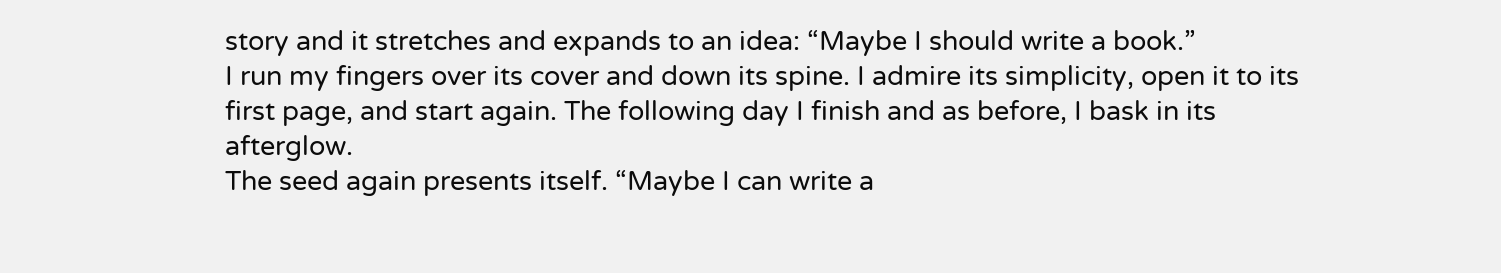story and it stretches and expands to an idea: “Maybe I should write a book.”
I run my fingers over its cover and down its spine. I admire its simplicity, open it to its first page, and start again. The following day I finish and as before, I bask in its afterglow.
The seed again presents itself. “Maybe I can write a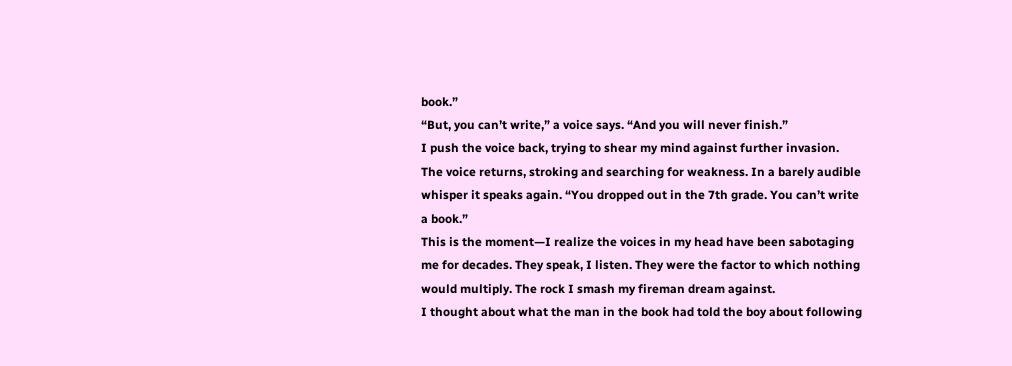book.”
“But, you can’t write,” a voice says. “And you will never finish.”
I push the voice back, trying to shear my mind against further invasion.
The voice returns, stroking and searching for weakness. In a barely audible whisper it speaks again. “You dropped out in the 7th grade. You can’t write a book.”
This is the moment—I realize the voices in my head have been sabotaging me for decades. They speak, I listen. They were the factor to which nothing would multiply. The rock I smash my fireman dream against.
I thought about what the man in the book had told the boy about following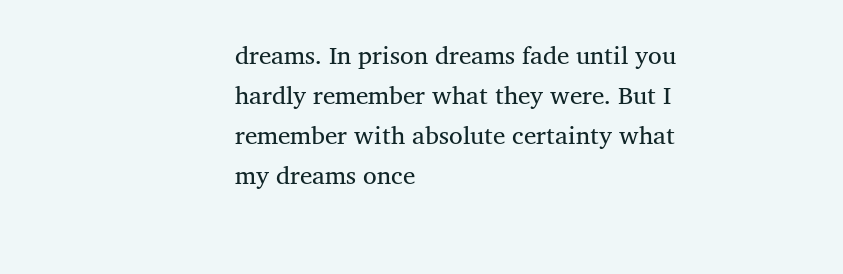dreams. In prison dreams fade until you hardly remember what they were. But I remember with absolute certainty what my dreams once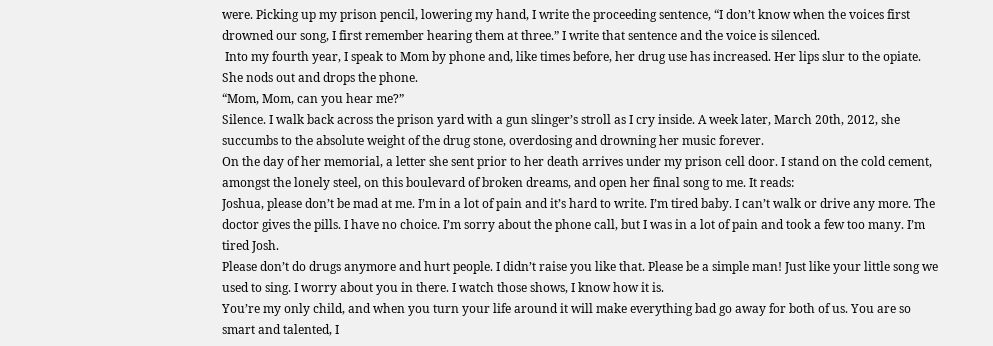were. Picking up my prison pencil, lowering my hand, I write the proceeding sentence, “I don’t know when the voices first drowned our song, I first remember hearing them at three.” I write that sentence and the voice is silenced.
 Into my fourth year, I speak to Mom by phone and, like times before, her drug use has increased. Her lips slur to the opiate. She nods out and drops the phone.
“Mom, Mom, can you hear me?”
Silence. I walk back across the prison yard with a gun slinger’s stroll as I cry inside. A week later, March 20th, 2012, she succumbs to the absolute weight of the drug stone, overdosing and drowning her music forever.
On the day of her memorial, a letter she sent prior to her death arrives under my prison cell door. I stand on the cold cement, amongst the lonely steel, on this boulevard of broken dreams, and open her final song to me. It reads:
Joshua, please don’t be mad at me. I’m in a lot of pain and it’s hard to write. I’m tired baby. I can’t walk or drive any more. The doctor gives the pills. I have no choice. I’m sorry about the phone call, but I was in a lot of pain and took a few too many. I’m tired Josh.
Please don’t do drugs anymore and hurt people. I didn’t raise you like that. Please be a simple man! Just like your little song we used to sing. I worry about you in there. I watch those shows, I know how it is.
You’re my only child, and when you turn your life around it will make everything bad go away for both of us. You are so smart and talented, I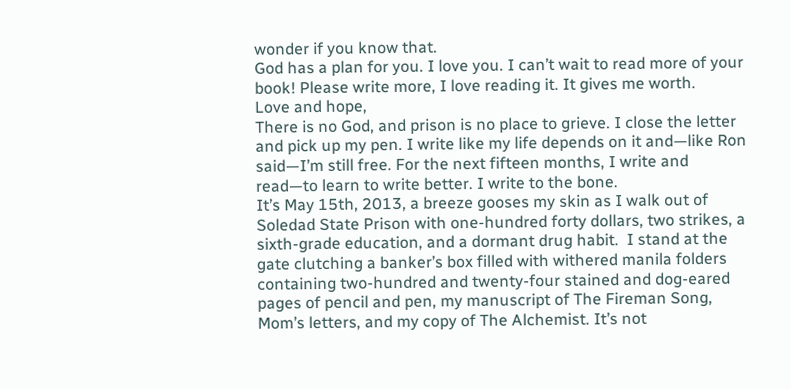wonder if you know that.
God has a plan for you. I love you. I can’t wait to read more of your book! Please write more, I love reading it. It gives me worth.
Love and hope,
There is no God, and prison is no place to grieve. I close the letter and pick up my pen. I write like my life depends on it and—like Ron said—I’m still free. For the next fifteen months, I write and read—to learn to write better. I write to the bone.
It’s May 15th, 2013, a breeze gooses my skin as I walk out of Soledad State Prison with one-hundred forty dollars, two strikes, a sixth-grade education, and a dormant drug habit.  I stand at the gate clutching a banker’s box filled with withered manila folders containing two-hundred and twenty-four stained and dog-eared pages of pencil and pen, my manuscript of The Fireman Song, Mom’s letters, and my copy of The Alchemist. It’s not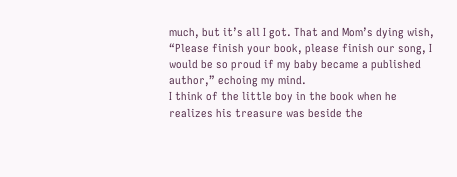much, but it’s all I got. That and Mom’s dying wish, “Please finish your book, please finish our song, I would be so proud if my baby became a published author,” echoing my mind.
I think of the little boy in the book when he realizes his treasure was beside the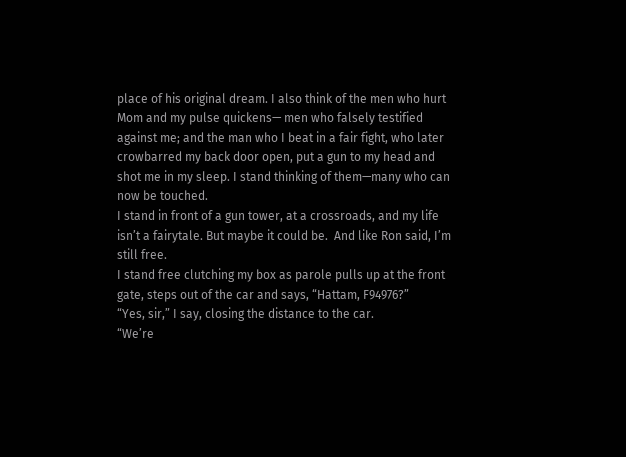place of his original dream. I also think of the men who hurt Mom and my pulse quickens— men who falsely testified against me; and the man who I beat in a fair fight, who later crowbarred my back door open, put a gun to my head and shot me in my sleep. I stand thinking of them—many who can now be touched.
I stand in front of a gun tower, at a crossroads, and my life isn’t a fairytale. But maybe it could be.  And like Ron said, I’m still free.
I stand free clutching my box as parole pulls up at the front gate, steps out of the car and says, “Hattam, F94976?”
“Yes, sir,” I say, closing the distance to the car.
“We’re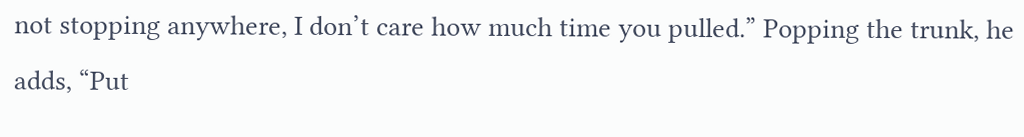not stopping anywhere, I don’t care how much time you pulled.” Popping the trunk, he adds, “Put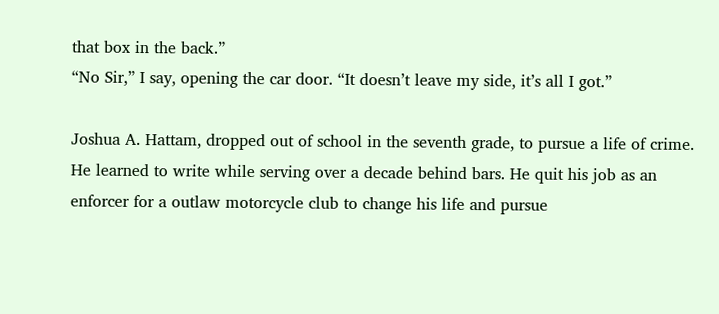that box in the back.”
“No Sir,” I say, opening the car door. “It doesn’t leave my side, it’s all I got.”

Joshua A. Hattam, dropped out of school in the seventh grade, to pursue a life of crime. He learned to write while serving over a decade behind bars. He quit his job as an enforcer for a outlaw motorcycle club to change his life and pursue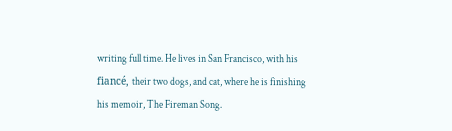writing full time. He lives in San Francisco, with his fiancé, their two dogs, and cat, where he is finishing his memoir, The Fireman Song.